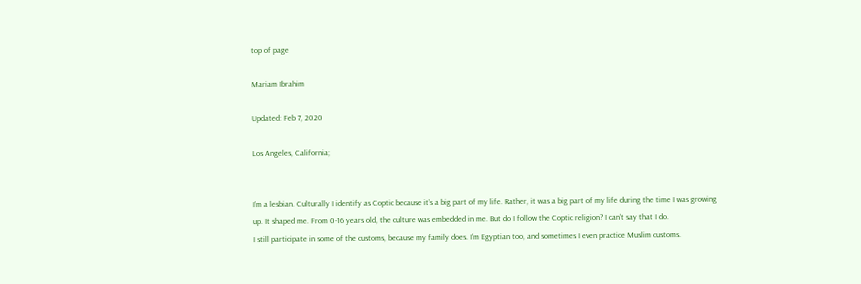top of page

Mariam Ibrahim

Updated: Feb 7, 2020

Los Angeles, California;


I’m a lesbian. Culturally I identify as Coptic because it’s a big part of my life. Rather, it was a big part of my life during the time I was growing up. It shaped me. From 0-16 years old, the culture was embedded in me. But do I follow the Coptic religion? I can’t say that I do.
I still participate in some of the customs, because my family does. I’m Egyptian too, and sometimes I even practice Muslim customs.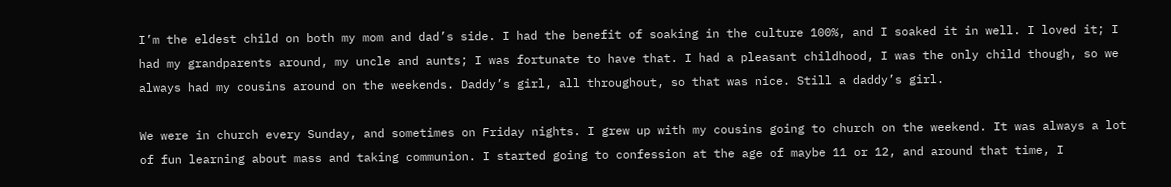I’m the eldest child on both my mom and dad’s side. I had the benefit of soaking in the culture 100%, and I soaked it in well. I loved it; I had my grandparents around, my uncle and aunts; I was fortunate to have that. I had a pleasant childhood, I was the only child though, so we always had my cousins around on the weekends. Daddy’s girl, all throughout, so that was nice. Still a daddy’s girl.

We were in church every Sunday, and sometimes on Friday nights. I grew up with my cousins going to church on the weekend. It was always a lot of fun learning about mass and taking communion. I started going to confession at the age of maybe 11 or 12, and around that time, I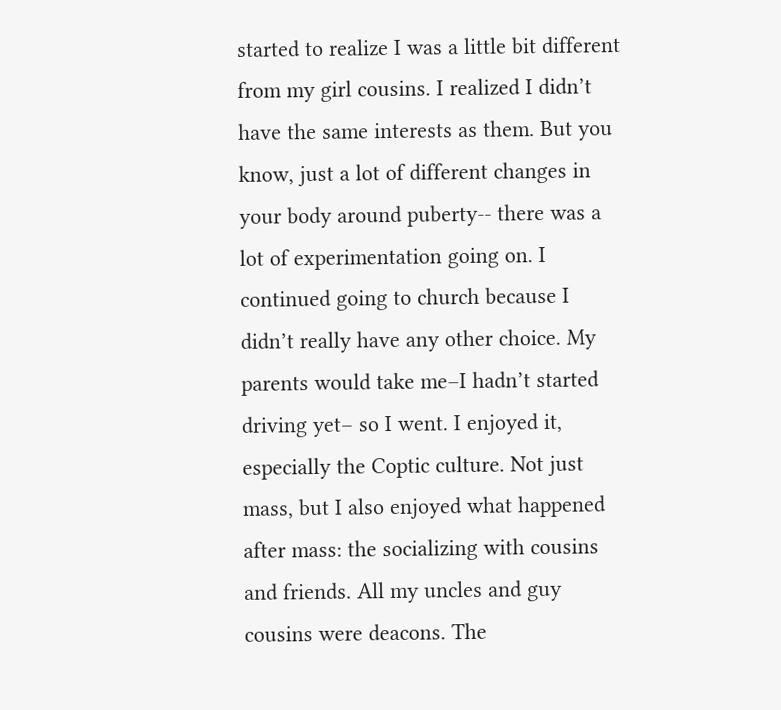started to realize I was a little bit different from my girl cousins. I realized I didn’t have the same interests as them. But you know, just a lot of different changes in your body around puberty-- there was a lot of experimentation going on. I continued going to church because I didn’t really have any other choice. My parents would take me–I hadn’t started driving yet– so I went. I enjoyed it, especially the Coptic culture. Not just mass, but I also enjoyed what happened after mass: the socializing with cousins and friends. All my uncles and guy cousins were deacons. The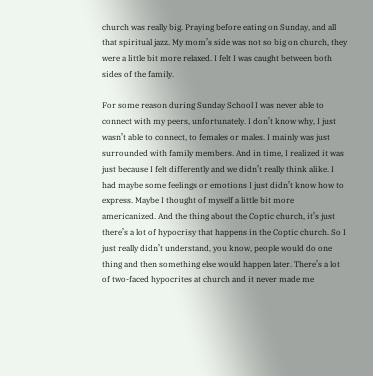church was really big. Praying before eating on Sunday, and all that spiritual jazz. My mom’s side was not so big on church, they were a little bit more relaxed. I felt I was caught between both sides of the family.

For some reason during Sunday School I was never able to connect with my peers, unfortunately. I don’t know why, I just wasn’t able to connect, to females or males. I mainly was just surrounded with family members. And in time, I realized it was just because I felt differently and we didn’t really think alike. I had maybe some feelings or emotions I just didn’t know how to express. Maybe I thought of myself a little bit more americanized. And the thing about the Coptic church, it’s just there’s a lot of hypocrisy that happens in the Coptic church. So I just really didn’t understand, you know, people would do one thing and then something else would happen later. There’s a lot of two-faced hypocrites at church and it never made me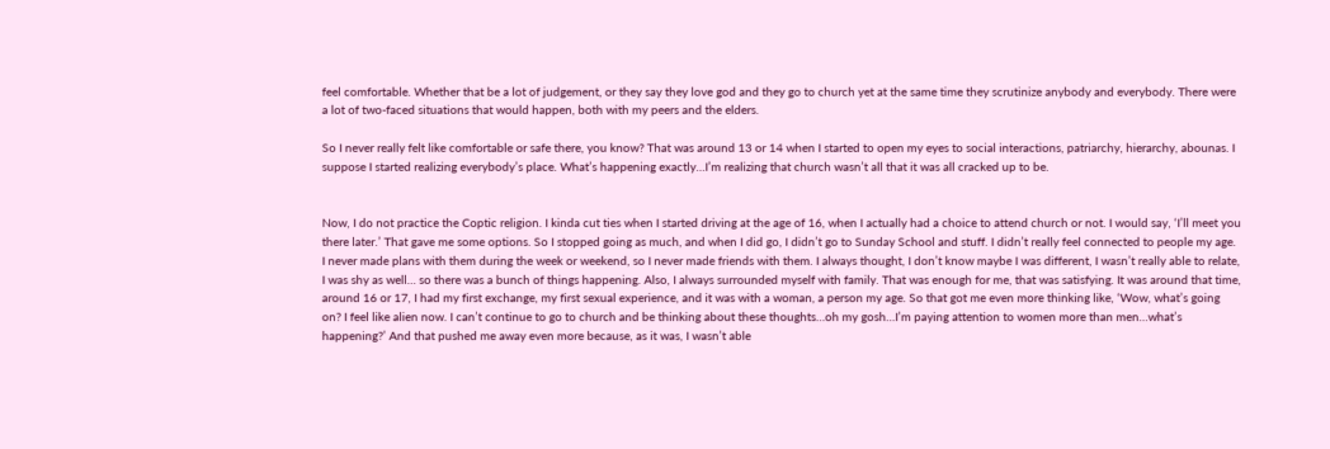feel comfortable. Whether that be a lot of judgement, or they say they love god and they go to church yet at the same time they scrutinize anybody and everybody. There were a lot of two-faced situations that would happen, both with my peers and the elders.

So I never really felt like comfortable or safe there, you know? That was around 13 or 14 when I started to open my eyes to social interactions, patriarchy, hierarchy, abounas. I suppose I started realizing everybody’s place. What’s happening exactly…I’m realizing that church wasn’t all that it was all cracked up to be.


Now, I do not practice the Coptic religion. I kinda cut ties when I started driving at the age of 16, when I actually had a choice to attend church or not. I would say, ‘I’ll meet you there later.’ That gave me some options. So I stopped going as much, and when I did go, I didn’t go to Sunday School and stuff. I didn’t really feel connected to people my age. I never made plans with them during the week or weekend, so I never made friends with them. I always thought, I don’t know maybe I was different, I wasn’t really able to relate, I was shy as well… so there was a bunch of things happening. Also, I always surrounded myself with family. That was enough for me, that was satisfying. It was around that time, around 16 or 17, I had my first exchange, my first sexual experience, and it was with a woman, a person my age. So that got me even more thinking like, ‘Wow, what’s going on? I feel like alien now. I can’t continue to go to church and be thinking about these thoughts…oh my gosh…I’m paying attention to women more than men…what’s happening?’ And that pushed me away even more because, as it was, I wasn’t able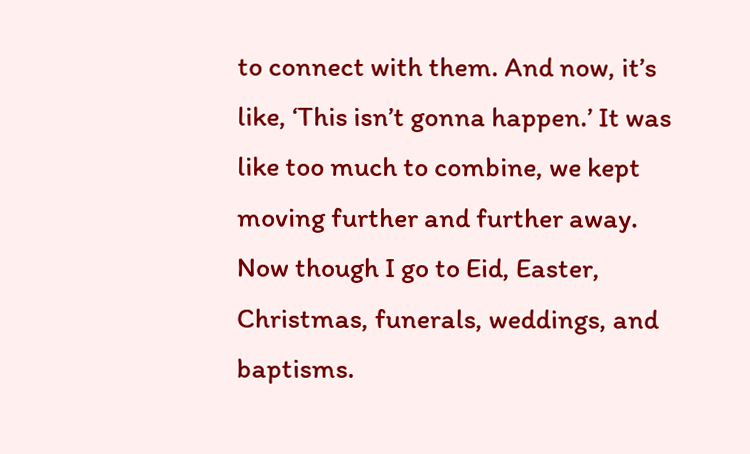to connect with them. And now, it’s like, ‘This isn’t gonna happen.’ It was like too much to combine, we kept moving further and further away. Now though I go to Eid, Easter, Christmas, funerals, weddings, and baptisms.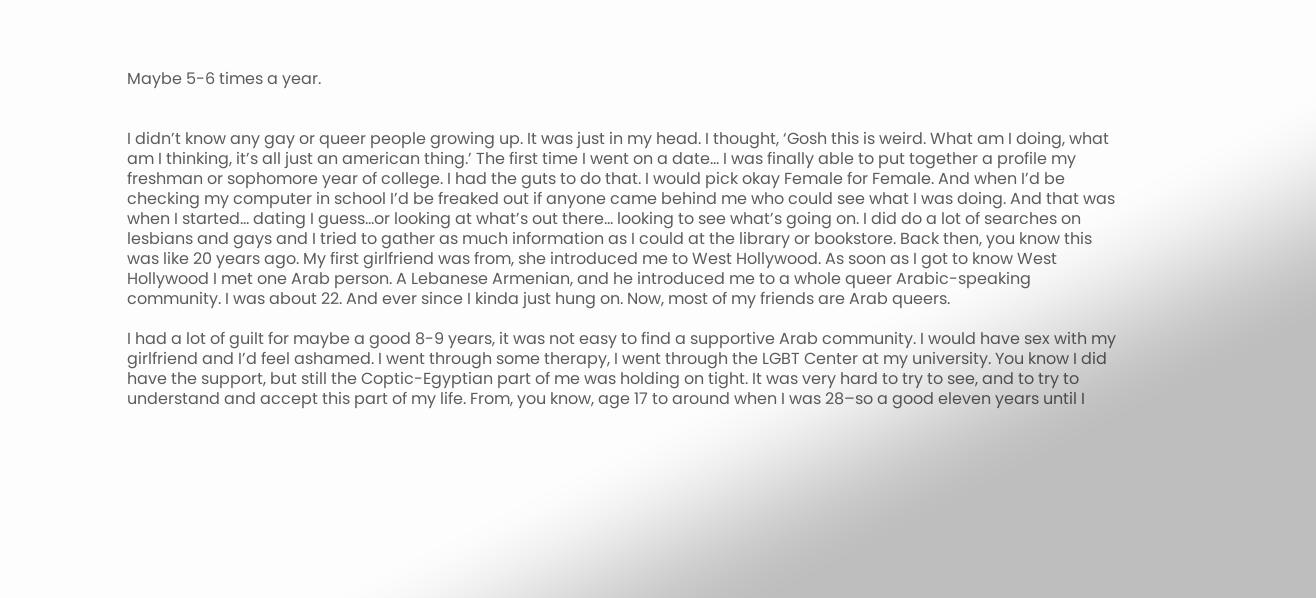Maybe 5-6 times a year.


I didn’t know any gay or queer people growing up. It was just in my head. I thought, ‘Gosh this is weird. What am I doing, what am I thinking, it’s all just an american thing.’ The first time I went on a date... I was finally able to put together a profile my freshman or sophomore year of college. I had the guts to do that. I would pick okay Female for Female. And when I’d be checking my computer in school I’d be freaked out if anyone came behind me who could see what I was doing. And that was when I started… dating I guess…or looking at what’s out there… looking to see what’s going on. I did do a lot of searches on lesbians and gays and I tried to gather as much information as I could at the library or bookstore. Back then, you know this was like 20 years ago. My first girlfriend was from, she introduced me to West Hollywood. As soon as I got to know West Hollywood I met one Arab person. A Lebanese Armenian, and he introduced me to a whole queer Arabic-speaking community. I was about 22. And ever since I kinda just hung on. Now, most of my friends are Arab queers.

I had a lot of guilt for maybe a good 8-9 years, it was not easy to find a supportive Arab community. I would have sex with my girlfriend and I’d feel ashamed. I went through some therapy, I went through the LGBT Center at my university. You know I did have the support, but still the Coptic-Egyptian part of me was holding on tight. It was very hard to try to see, and to try to understand and accept this part of my life. From, you know, age 17 to around when I was 28–so a good eleven years until I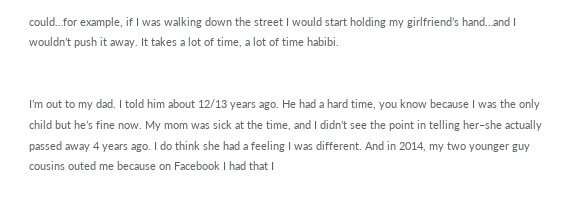could…for example, if I was walking down the street I would start holding my girlfriend’s hand…and I wouldn’t push it away. It takes a lot of time, a lot of time habibi.


I’m out to my dad. I told him about 12/13 years ago. He had a hard time, you know because I was the only child but he’s fine now. My mom was sick at the time, and I didn’t see the point in telling her–she actually passed away 4 years ago. I do think she had a feeling I was different. And in 2014, my two younger guy cousins outed me because on Facebook I had that I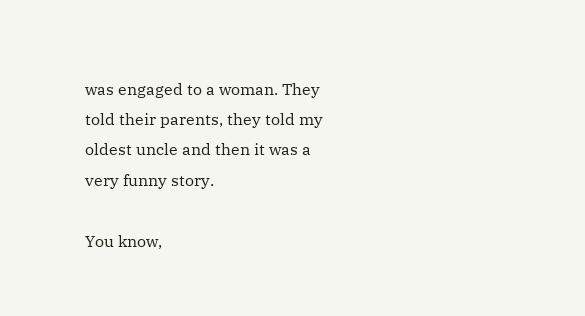was engaged to a woman. They told their parents, they told my oldest uncle and then it was a very funny story.

You know,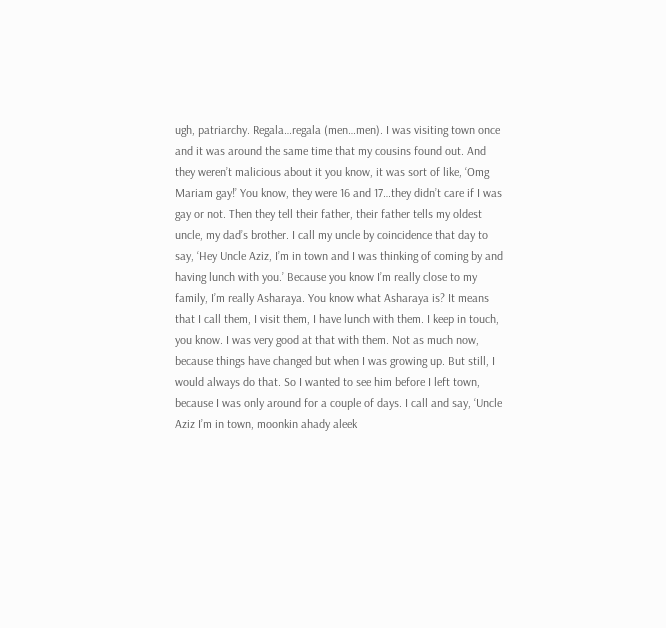ugh, patriarchy. Regala…regala (men…men). I was visiting town once and it was around the same time that my cousins found out. And they weren’t malicious about it you know, it was sort of like, ‘Omg Mariam gay!’ You know, they were 16 and 17…they didn’t care if I was gay or not. Then they tell their father, their father tells my oldest uncle, my dad’s brother. I call my uncle by coincidence that day to say, ‘Hey Uncle Aziz, I’m in town and I was thinking of coming by and having lunch with you.’ Because you know I’m really close to my family, I’m really Asharaya. You know what Asharaya is? It means that I call them, I visit them, I have lunch with them. I keep in touch, you know. I was very good at that with them. Not as much now, because things have changed but when I was growing up. But still, I would always do that. So I wanted to see him before I left town, because I was only around for a couple of days. I call and say, ‘Uncle Aziz I’m in town, moonkin ahady aleek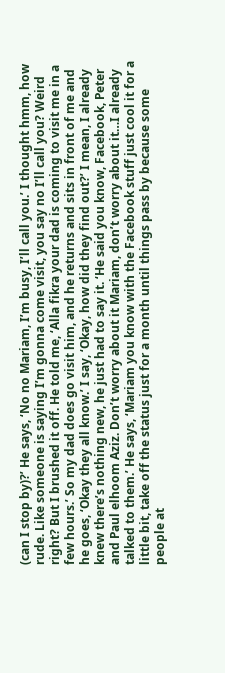(can I stop by)?’ He says, ‘No no Mariam, I’m busy, I’ll call you.’ I thought hmm, how rude. Like someone is saying I’m gonna come visit, you say no I’ll call you? Weird right? But I brushed it off. He told me, ‘Alla fikra your dad is coming to visit me in a few hours.’ So my dad does go visit him, and he returns and sits in front of me and he goes, ‘Okay they all know.’ I say, ‘Okay, how did they find out?’ I mean, I already knew there’s nothing new, he just had to say it. ‘He said you know, Facebook, Peter and Paul elhoom Aziz. Don’t worry about it Mariam, don’t worry about it…I already talked to them.’ He says, ‘Mariam you know with the Facebook stuff just cool it for a little bit, take off the status just for a month until things pass by because some people at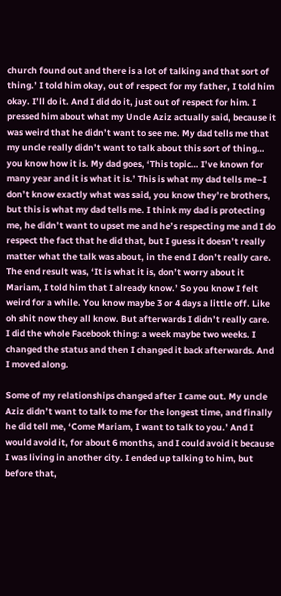church found out and there is a lot of talking and that sort of thing.’ I told him okay, out of respect for my father, I told him okay. I’ll do it. And I did do it, just out of respect for him. I pressed him about what my Uncle Aziz actually said, because it was weird that he didn’t want to see me. My dad tells me that my uncle really didn’t want to talk about this sort of thing… you know how it is. My dad goes, ‘This topic… I’ve known for many year and it is what it is.’ This is what my dad tells me–I don’t know exactly what was said, you know they’re brothers, but this is what my dad tells me. I think my dad is protecting me, he didn’t want to upset me and he’s respecting me and I do respect the fact that he did that, but I guess it doesn’t really matter what the talk was about, in the end I don’t really care. The end result was, ‘It is what it is, don’t worry about it Mariam, I told him that I already know.’ So you know I felt weird for a while. You know maybe 3 or 4 days a little off. Like oh shit now they all know. But afterwards I didn’t really care. I did the whole Facebook thing: a week maybe two weeks. I changed the status and then I changed it back afterwards. And I moved along.

Some of my relationships changed after I came out. My uncle Aziz didn’t want to talk to me for the longest time, and finally he did tell me, ‘Come Mariam, I want to talk to you.’ And I would avoid it, for about 6 months, and I could avoid it because I was living in another city. I ended up talking to him, but before that,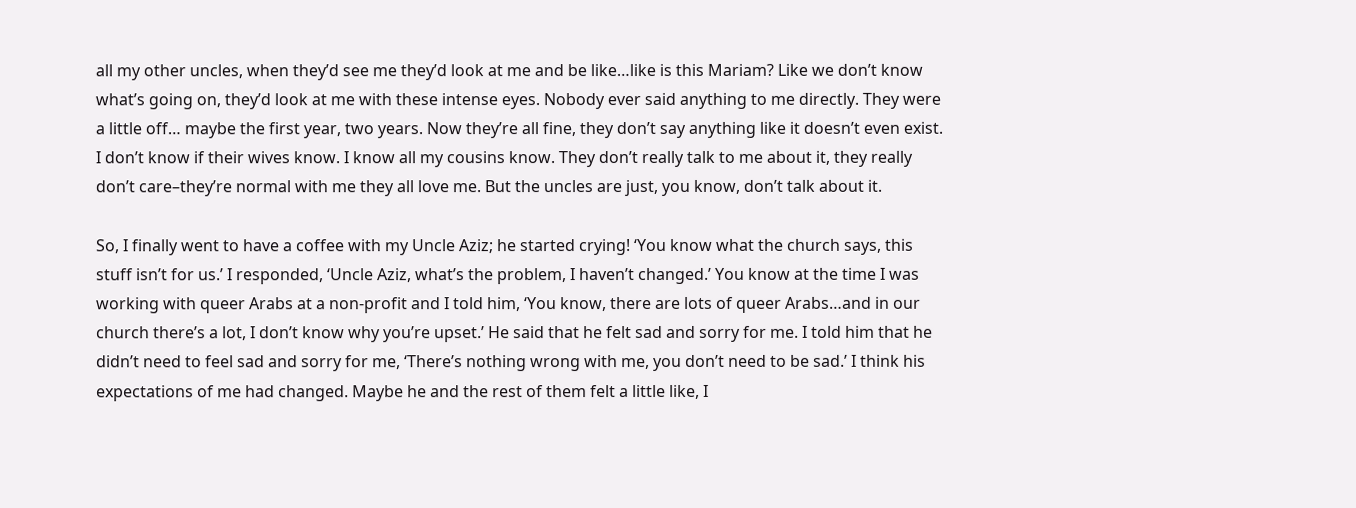all my other uncles, when they’d see me they’d look at me and be like…like is this Mariam? Like we don’t know what’s going on, they’d look at me with these intense eyes. Nobody ever said anything to me directly. They were a little off… maybe the first year, two years. Now they’re all fine, they don’t say anything like it doesn’t even exist. I don’t know if their wives know. I know all my cousins know. They don’t really talk to me about it, they really don’t care–they’re normal with me they all love me. But the uncles are just, you know, don’t talk about it.

So, I finally went to have a coffee with my Uncle Aziz; he started crying! ‘You know what the church says, this stuff isn’t for us.’ I responded, ‘Uncle Aziz, what’s the problem, I haven’t changed.’ You know at the time I was working with queer Arabs at a non-profit and I told him, ‘You know, there are lots of queer Arabs…and in our church there’s a lot, I don’t know why you’re upset.’ He said that he felt sad and sorry for me. I told him that he didn’t need to feel sad and sorry for me, ‘There’s nothing wrong with me, you don’t need to be sad.’ I think his expectations of me had changed. Maybe he and the rest of them felt a little like, I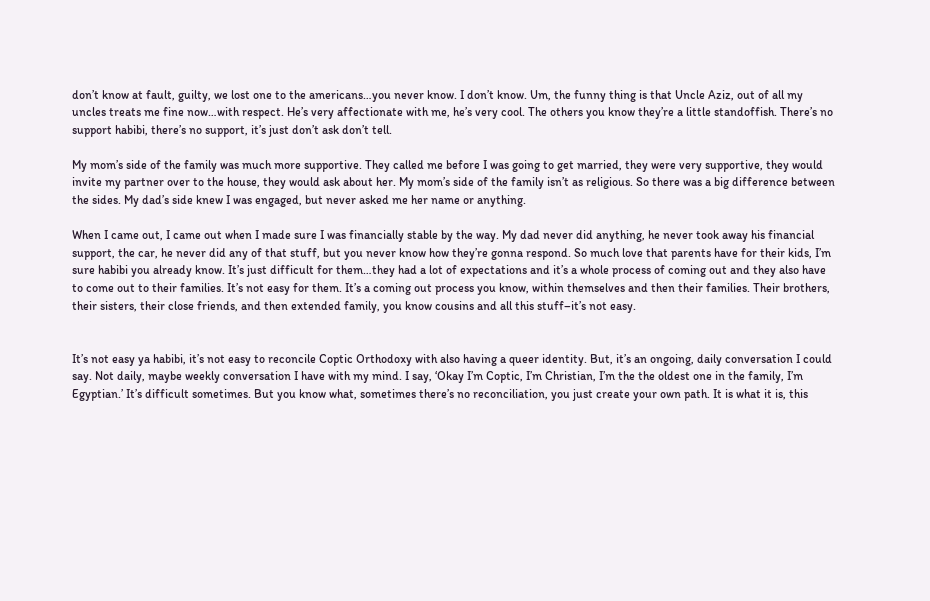don’t know at fault, guilty, we lost one to the americans…you never know. I don’t know. Um, the funny thing is that Uncle Aziz, out of all my uncles treats me fine now…with respect. He’s very affectionate with me, he’s very cool. The others you know they’re a little standoffish. There’s no support habibi, there’s no support, it’s just don’t ask don’t tell.

My mom’s side of the family was much more supportive. They called me before I was going to get married, they were very supportive, they would invite my partner over to the house, they would ask about her. My mom’s side of the family isn’t as religious. So there was a big difference between the sides. My dad’s side knew I was engaged, but never asked me her name or anything.

When I came out, I came out when I made sure I was financially stable by the way. My dad never did anything, he never took away his financial support, the car, he never did any of that stuff, but you never know how they’re gonna respond. So much love that parents have for their kids, I’m sure habibi you already know. It’s just difficult for them…they had a lot of expectations and it’s a whole process of coming out and they also have to come out to their families. It’s not easy for them. It’s a coming out process you know, within themselves and then their families. Their brothers, their sisters, their close friends, and then extended family, you know cousins and all this stuff–it’s not easy.


It’s not easy ya habibi, it’s not easy to reconcile Coptic Orthodoxy with also having a queer identity. But, it’s an ongoing, daily conversation I could say. Not daily, maybe weekly conversation I have with my mind. I say, ‘Okay I’m Coptic, I’m Christian, I’m the the oldest one in the family, I’m Egyptian.’ It’s difficult sometimes. But you know what, sometimes there’s no reconciliation, you just create your own path. It is what it is, this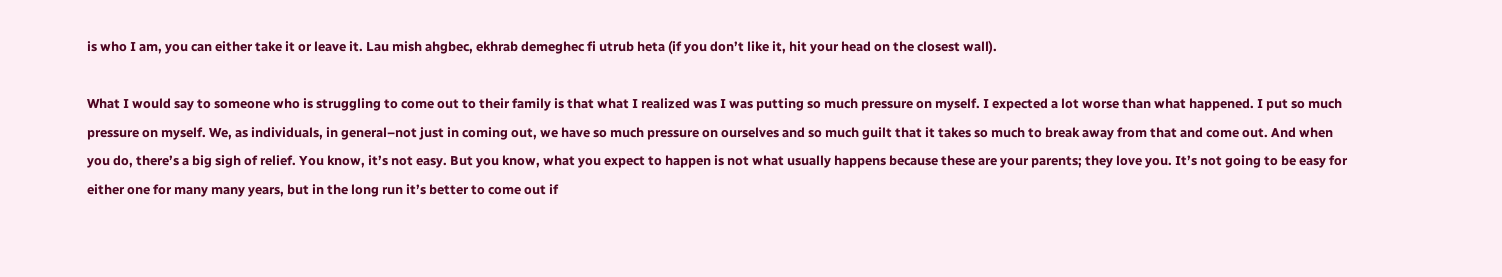is who I am, you can either take it or leave it. Lau mish ahgbec, ekhrab demeghec fi utrub heta (if you don’t like it, hit your head on the closest wall).

What I would say to someone who is struggling to come out to their family is that what I realized was I was putting so much pressure on myself. I expected a lot worse than what happened. I put so much pressure on myself. We, as individuals, in general–not just in coming out, we have so much pressure on ourselves and so much guilt that it takes so much to break away from that and come out. And when you do, there’s a big sigh of relief. You know, it’s not easy. But you know, what you expect to happen is not what usually happens because these are your parents; they love you. It’s not going to be easy for either one for many many years, but in the long run it’s better to come out if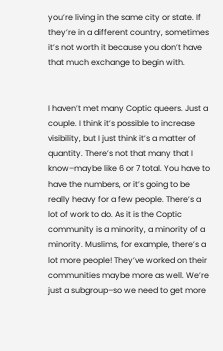you’re living in the same city or state. If they’re in a different country, sometimes it’s not worth it because you don’t have that much exchange to begin with.


I haven’t met many Coptic queers. Just a couple. I think it’s possible to increase visibility, but I just think it’s a matter of quantity. There’s not that many that I know–maybe like 6 or 7 total. You have to have the numbers, or it’s going to be really heavy for a few people. There’s a lot of work to do. As it is the Coptic community is a minority, a minority of a minority. Muslims, for example, there’s a lot more people! They’ve worked on their communities maybe more as well. We’re just a subgroup–so we need to get more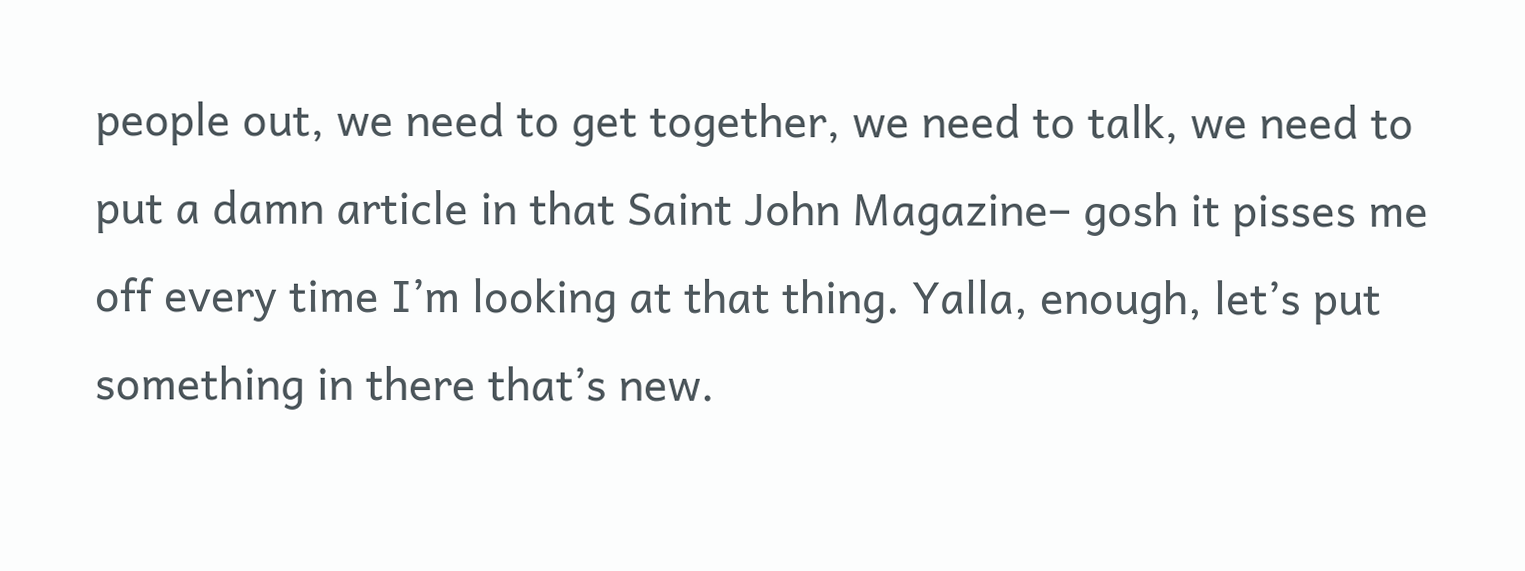people out, we need to get together, we need to talk, we need to put a damn article in that Saint John Magazine– gosh it pisses me off every time I’m looking at that thing. Yalla, enough, let’s put something in there that’s new.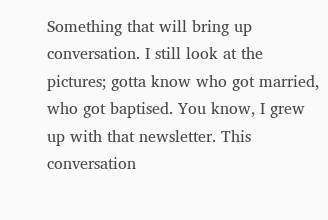Something that will bring up conversation. I still look at the pictures; gotta know who got married, who got baptised. You know, I grew up with that newsletter. This conversation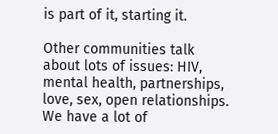is part of it, starting it.

Other communities talk about lots of issues: HIV, mental health, partnerships, love, sex, open relationships. We have a lot of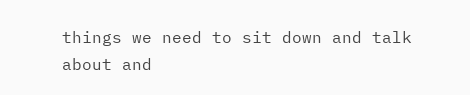things we need to sit down and talk about and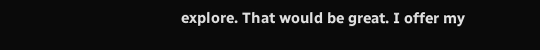explore. That would be great. I offer my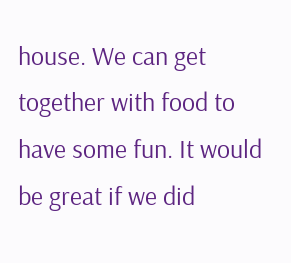house. We can get together with food to have some fun. It would be great if we did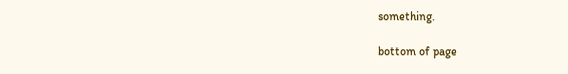something.

bottom of page